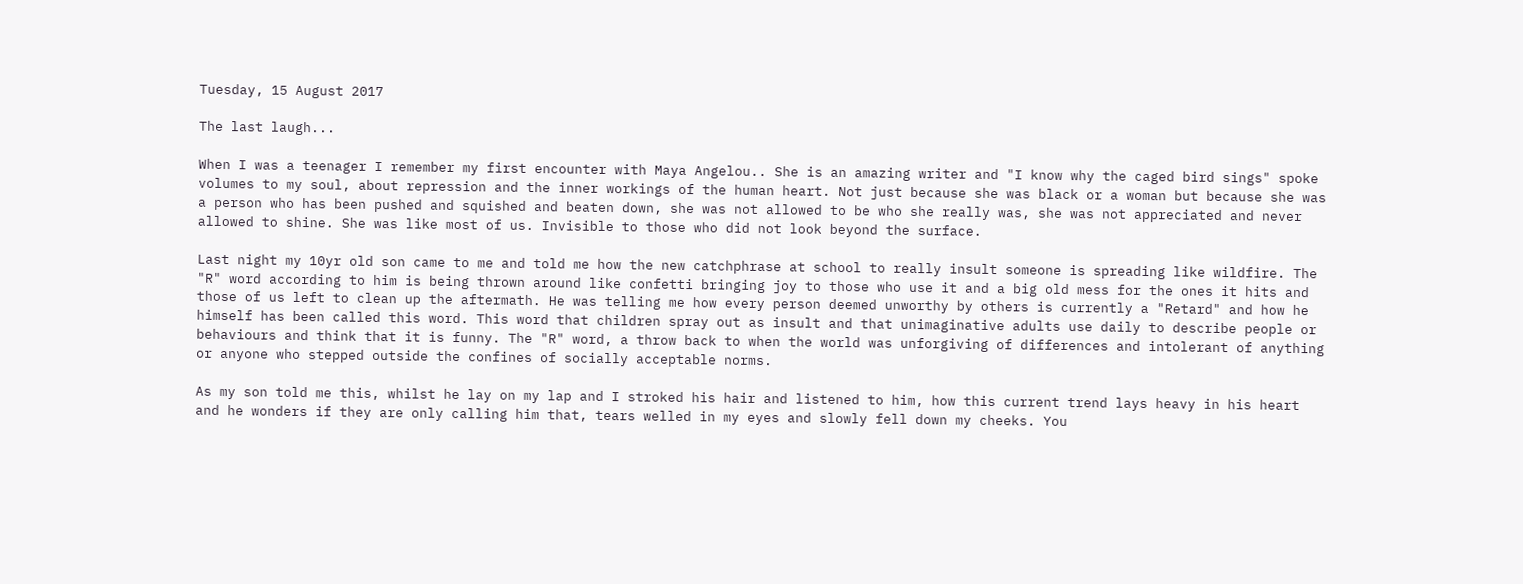Tuesday, 15 August 2017

The last laugh...

When I was a teenager I remember my first encounter with Maya Angelou.. She is an amazing writer and "I know why the caged bird sings" spoke volumes to my soul, about repression and the inner workings of the human heart. Not just because she was black or a woman but because she was a person who has been pushed and squished and beaten down, she was not allowed to be who she really was, she was not appreciated and never allowed to shine. She was like most of us. Invisible to those who did not look beyond the surface.

Last night my 10yr old son came to me and told me how the new catchphrase at school to really insult someone is spreading like wildfire. The "R" word according to him is being thrown around like confetti bringing joy to those who use it and a big old mess for the ones it hits and those of us left to clean up the aftermath. He was telling me how every person deemed unworthy by others is currently a "Retard" and how he himself has been called this word. This word that children spray out as insult and that unimaginative adults use daily to describe people or behaviours and think that it is funny. The "R" word, a throw back to when the world was unforgiving of differences and intolerant of anything or anyone who stepped outside the confines of socially acceptable norms.

As my son told me this, whilst he lay on my lap and I stroked his hair and listened to him, how this current trend lays heavy in his heart and he wonders if they are only calling him that, tears welled in my eyes and slowly fell down my cheeks. You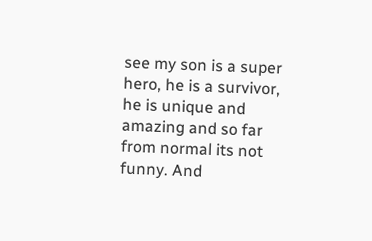see my son is a super hero, he is a survivor, he is unique and amazing and so far from normal its not funny. And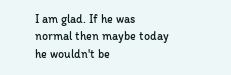I am glad. If he was normal then maybe today he wouldn't be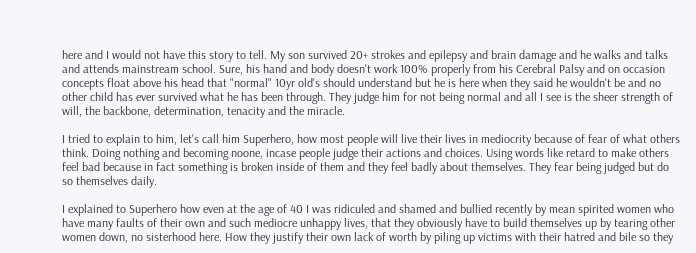here and I would not have this story to tell. My son survived 20+ strokes and epilepsy and brain damage and he walks and talks and attends mainstream school. Sure, his hand and body doesn't work 100% properly from his Cerebral Palsy and on occasion concepts float above his head that "normal" 10yr old's should understand but he is here when they said he wouldn't be and no other child has ever survived what he has been through. They judge him for not being normal and all I see is the sheer strength of will, the backbone, determination, tenacity and the miracle.

I tried to explain to him, let's call him Superhero, how most people will live their lives in mediocrity because of fear of what others think. Doing nothing and becoming noone, incase people judge their actions and choices. Using words like retard to make others feel bad because in fact something is broken inside of them and they feel badly about themselves. They fear being judged but do so themselves daily.

I explained to Superhero how even at the age of 40 I was ridiculed and shamed and bullied recently by mean spirited women who have many faults of their own and such mediocre unhappy lives, that they obviously have to build themselves up by tearing other women down, no sisterhood here. How they justify their own lack of worth by piling up victims with their hatred and bile so they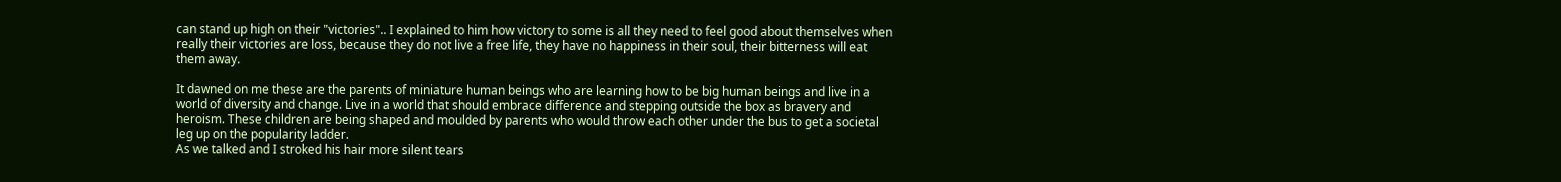can stand up high on their "victories".. I explained to him how victory to some is all they need to feel good about themselves when really their victories are loss, because they do not live a free life, they have no happiness in their soul, their bitterness will eat them away.

It dawned on me these are the parents of miniature human beings who are learning how to be big human beings and live in a world of diversity and change. Live in a world that should embrace difference and stepping outside the box as bravery and heroism. These children are being shaped and moulded by parents who would throw each other under the bus to get a societal leg up on the popularity ladder.
As we talked and I stroked his hair more silent tears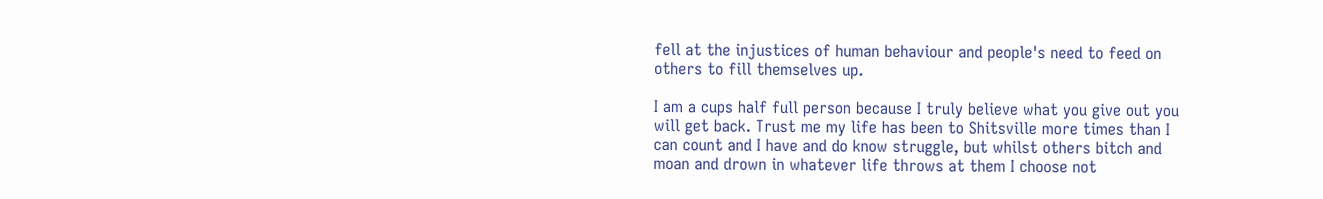fell at the injustices of human behaviour and people's need to feed on others to fill themselves up.

I am a cups half full person because I truly believe what you give out you will get back. Trust me my life has been to Shitsville more times than I can count and I have and do know struggle, but whilst others bitch and moan and drown in whatever life throws at them I choose not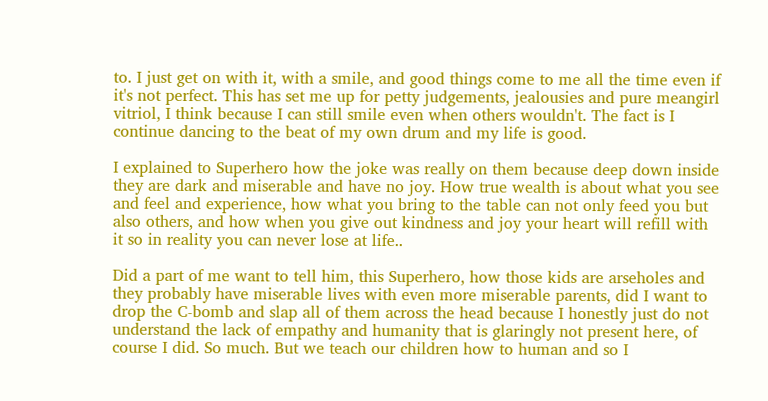to. I just get on with it, with a smile, and good things come to me all the time even if it's not perfect. This has set me up for petty judgements, jealousies and pure meangirl vitriol, I think because I can still smile even when others wouldn't. The fact is I continue dancing to the beat of my own drum and my life is good.

I explained to Superhero how the joke was really on them because deep down inside they are dark and miserable and have no joy. How true wealth is about what you see and feel and experience, how what you bring to the table can not only feed you but also others, and how when you give out kindness and joy your heart will refill with it so in reality you can never lose at life..

Did a part of me want to tell him, this Superhero, how those kids are arseholes and they probably have miserable lives with even more miserable parents, did I want to drop the C-bomb and slap all of them across the head because I honestly just do not understand the lack of empathy and humanity that is glaringly not present here, of course I did. So much. But we teach our children how to human and so I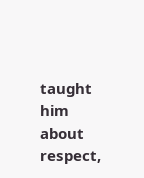taught him about respect,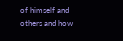of himself and others and how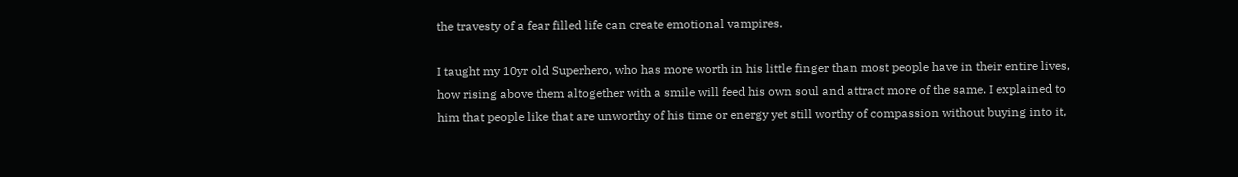the travesty of a fear filled life can create emotional vampires.

I taught my 10yr old Superhero, who has more worth in his little finger than most people have in their entire lives, how rising above them altogether with a smile will feed his own soul and attract more of the same. I explained to him that people like that are unworthy of his time or energy yet still worthy of compassion without buying into it,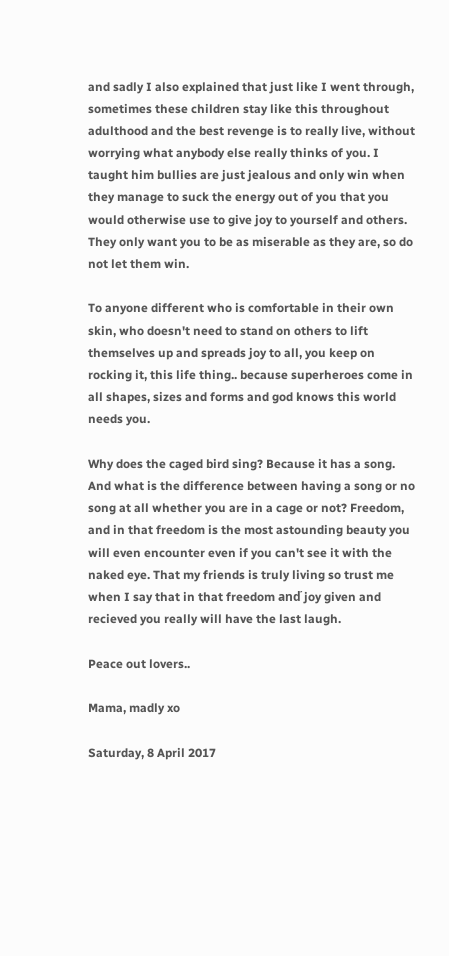and sadly I also explained that just like I went through, sometimes these children stay like this throughout adulthood and the best revenge is to really live, without worrying what anybody else really thinks of you. I taught him bullies are just jealous and only win when they manage to suck the energy out of you that you would otherwise use to give joy to yourself and others. They only want you to be as miserable as they are, so do not let them win.

To anyone different who is comfortable in their own skin, who doesn't need to stand on others to lift themselves up and spreads joy to all, you keep on rocking it, this life thing.. because superheroes come in all shapes, sizes and forms and god knows this world needs you.

Why does the caged bird sing? Because it has a song. And what is the difference between having a song or no song at all whether you are in a cage or not? Freedom, and in that freedom is the most astounding beauty you will even encounter even if you can't see it with the naked eye. That my friends is truly living so trust me when I say that in that freedom anď joy given and recieved you really will have the last laugh.

Peace out lovers..

Mama, madly xo

Saturday, 8 April 2017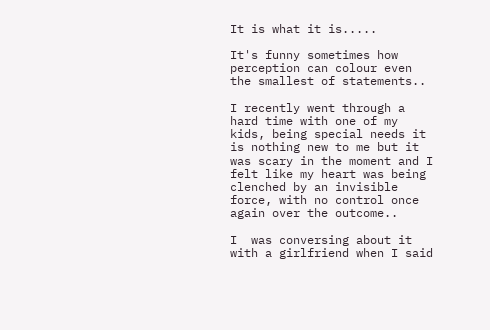It is what it is.....

It's funny sometimes how perception can colour even the smallest of statements..

I recently went through a hard time with one of my kids, being special needs it is nothing new to me but it was scary in the moment and I felt like my heart was being clenched by an invisible force, with no control once again over the outcome..

I  was conversing about it with a girlfriend when I said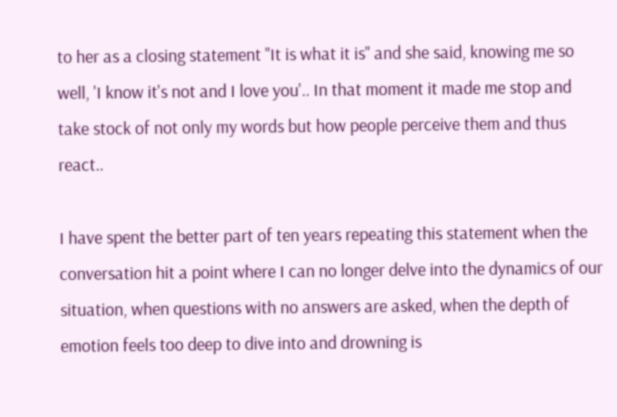to her as a closing statement "It is what it is" and she said, knowing me so well, 'I know it's not and I love you'.. In that moment it made me stop and take stock of not only my words but how people perceive them and thus react..

I have spent the better part of ten years repeating this statement when the conversation hit a point where I can no longer delve into the dynamics of our situation, when questions with no answers are asked, when the depth of emotion feels too deep to dive into and drowning is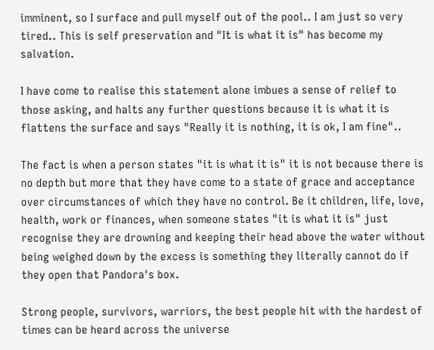imminent, so I surface and pull myself out of the pool.. I am just so very tired.. This is self preservation and "It is what it is" has become my salvation.

I have come to realise this statement alone imbues a sense of relief to those asking, and halts any further questions because it is what it is flattens the surface and says "Really it is nothing, it is ok, I am fine"..

The fact is when a person states "it is what it is" it is not because there is no depth but more that they have come to a state of grace and acceptance over circumstances of which they have no control. Be it children, life, love, health, work or finances, when someone states "it is what it is" just recognise they are drowning and keeping their head above the water without being weighed down by the excess is something they literally cannot do if they open that Pandora's box.

Strong people, survivors, warriors, the best people hit with the hardest of times can be heard across the universe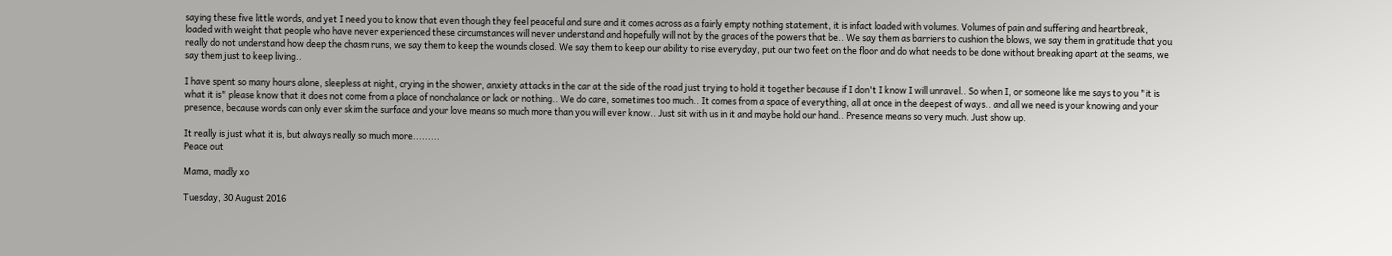saying these five little words, and yet I need you to know that even though they feel peaceful and sure and it comes across as a fairly empty nothing statement, it is infact loaded with volumes. Volumes of pain and suffering and heartbreak, loaded with weight that people who have never experienced these circumstances will never understand and hopefully will not by the graces of the powers that be.. We say them as barriers to cushion the blows, we say them in gratitude that you really do not understand how deep the chasm runs, we say them to keep the wounds closed. We say them to keep our ability to rise everyday, put our two feet on the floor and do what needs to be done without breaking apart at the seams, we say them just to keep living..

I have spent so many hours alone, sleepless at night, crying in the shower, anxiety attacks in the car at the side of the road just trying to hold it together because if I don't I know I will unravel.. So when I, or someone like me says to you "it is what it is" please know that it does not come from a place of nonchalance or lack or nothing.. We do care, sometimes too much.. It comes from a space of everything, all at once in the deepest of ways.. and all we need is your knowing and your presence, because words can only ever skim the surface and your love means so much more than you will ever know.. Just sit with us in it and maybe hold our hand.. Presence means so very much. Just show up.

It really is just what it is, but always really so much more.........
Peace out

Mama, madly xo

Tuesday, 30 August 2016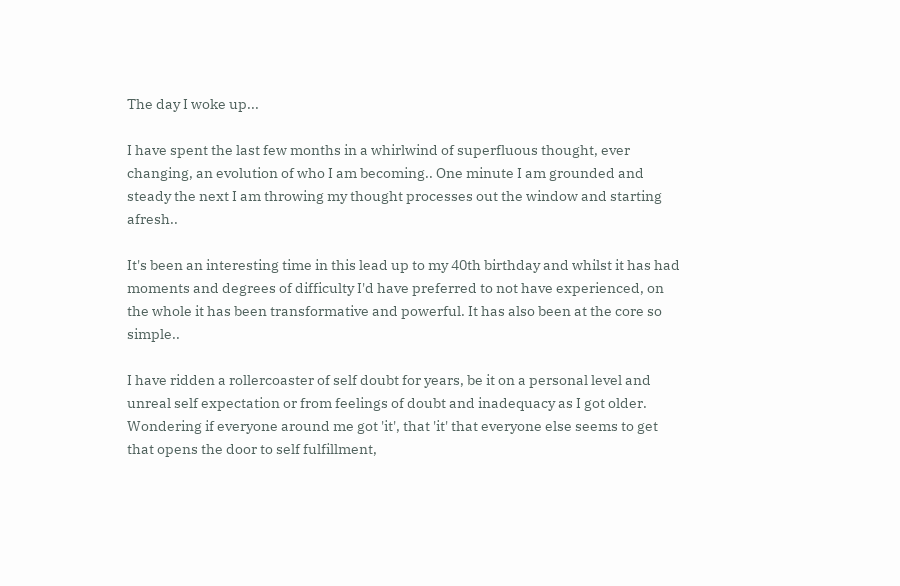The day I woke up...

I have spent the last few months in a whirlwind of superfluous thought, ever changing, an evolution of who I am becoming.. One minute I am grounded and steady the next I am throwing my thought processes out the window and starting afresh..

It's been an interesting time in this lead up to my 40th birthday and whilst it has had moments and degrees of difficulty I'd have preferred to not have experienced, on the whole it has been transformative and powerful. It has also been at the core so simple..

I have ridden a rollercoaster of self doubt for years, be it on a personal level and unreal self expectation or from feelings of doubt and inadequacy as I got older. Wondering if everyone around me got 'it', that 'it' that everyone else seems to get that opens the door to self fulfillment,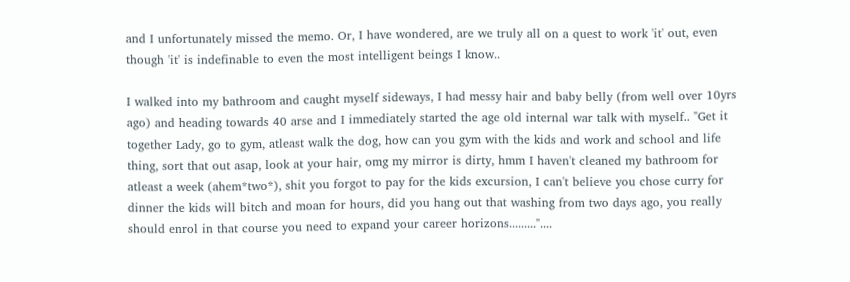and I unfortunately missed the memo. Or, I have wondered, are we truly all on a quest to work 'it' out, even though 'it' is indefinable to even the most intelligent beings I know..

I walked into my bathroom and caught myself sideways, I had messy hair and baby belly (from well over 10yrs ago) and heading towards 40 arse and I immediately started the age old internal war talk with myself.. "Get it together Lady, go to gym, atleast walk the dog, how can you gym with the kids and work and school and life thing, sort that out asap, look at your hair, omg my mirror is dirty, hmm I haven't cleaned my bathroom for atleast a week (ahem*two*), shit you forgot to pay for the kids excursion, I can't believe you chose curry for dinner the kids will bitch and moan for hours, did you hang out that washing from two days ago, you really should enrol in that course you need to expand your career horizons........."....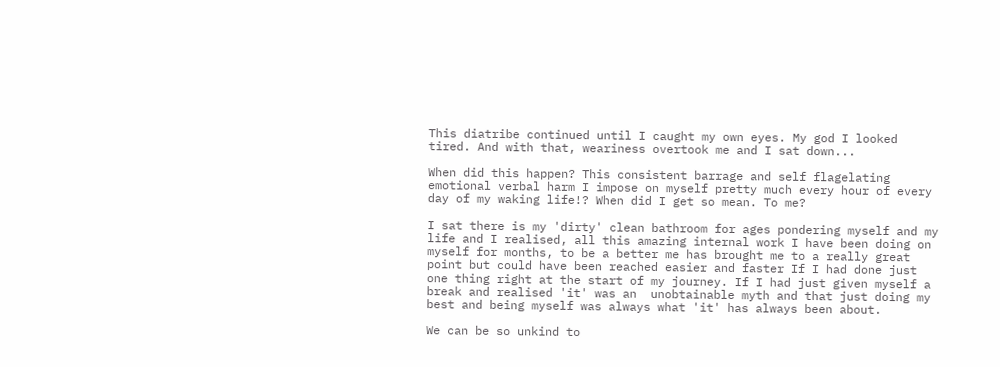This diatribe continued until I caught my own eyes. My god I looked tired. And with that, weariness overtook me and I sat down...

When did this happen? This consistent barrage and self flagelating emotional verbal harm I impose on myself pretty much every hour of every day of my waking life!? When did I get so mean. To me?

I sat there is my 'dirty' clean bathroom for ages pondering myself and my life and I realised, all this amazing internal work I have been doing on myself for months, to be a better me has brought me to a really great point but could have been reached easier and faster If I had done just one thing right at the start of my journey. If I had just given myself a break and realised 'it' was an  unobtainable myth and that just doing my best and being myself was always what 'it' has always been about.

We can be so unkind to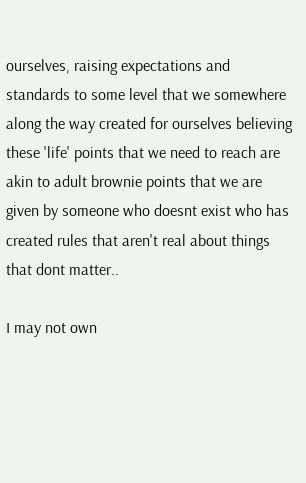ourselves, raising expectations and standards to some level that we somewhere along the way created for ourselves believing these 'life' points that we need to reach are akin to adult brownie points that we are given by someone who doesnt exist who has created rules that aren't real about things that dont matter..

I may not own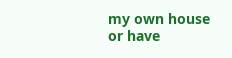my own house or have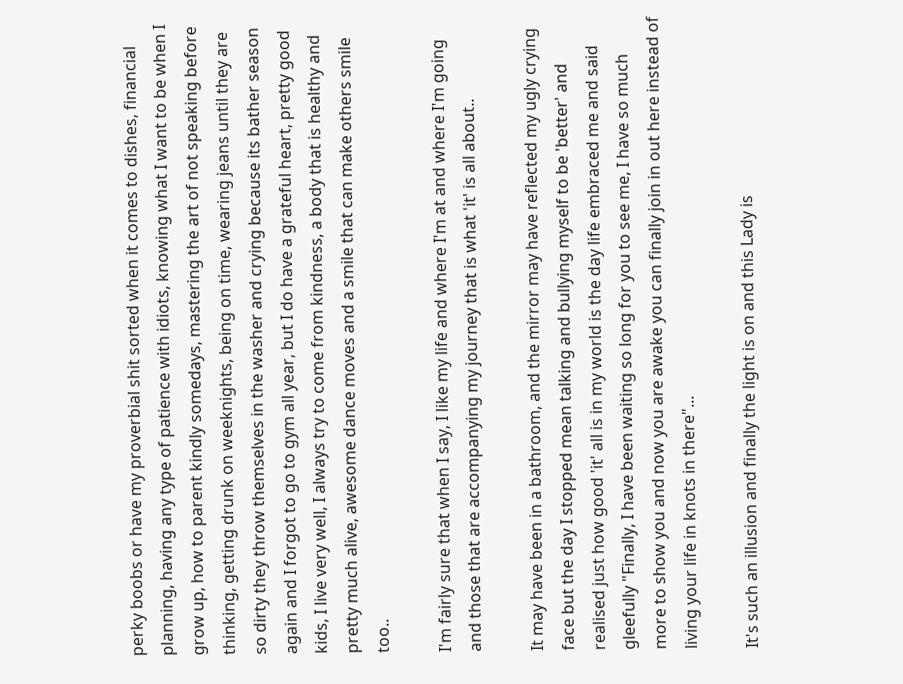perky boobs or have my proverbial shit sorted when it comes to dishes, financial planning, having any type of patience with idiots, knowing what I want to be when I grow up, how to parent kindly somedays, mastering the art of not speaking before thinking, getting drunk on weeknights, being on time, wearing jeans until they are so dirty they throw themselves in the washer and crying because its bather season again and I forgot to go to gym all year, but I do have a grateful heart, pretty good kids, I live very well, I always try to come from kindness, a body that is healthy and pretty much alive, awesome dance moves and a smile that can make others smile too..

I'm fairly sure that when I say, I like my life and where I'm at and where I'm going and those that are accompanying my journey that is what 'it' is all about..

It may have been in a bathroom, and the mirror may have reflected my ugly crying face but the day I stopped mean talking and bullying myself to be 'better' and realised just how good 'it' all is in my world is the day life embraced me and said gleefully "Finally, I have been waiting so long for you to see me, I have so much more to show you and now you are awake you can finally join in out here instead of living your life in knots in there"...

It's such an illusion and finally the light is on and this Lady is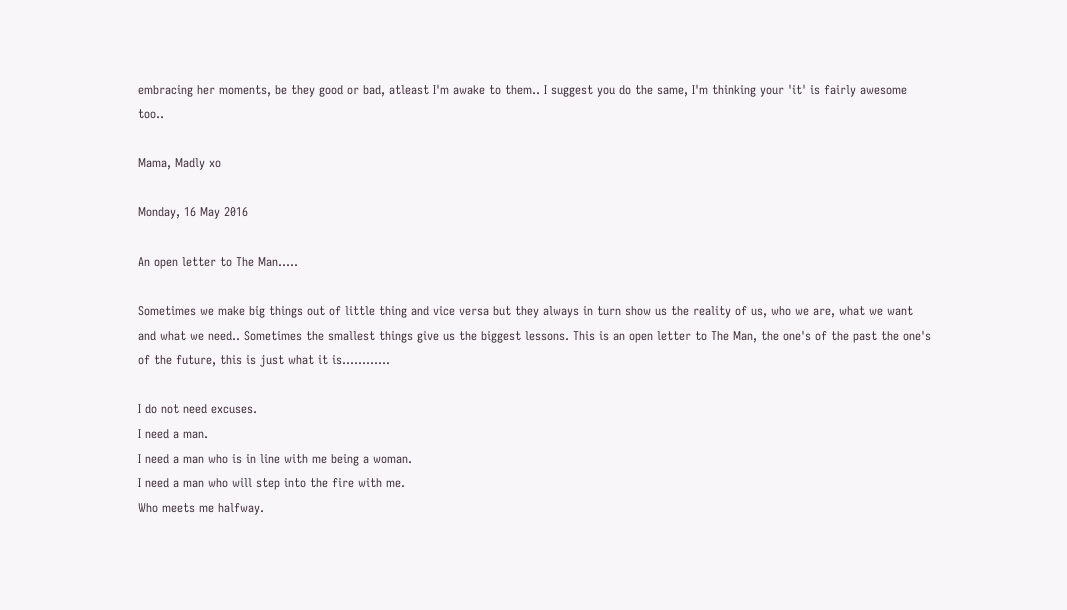embracing her moments, be they good or bad, atleast I'm awake to them.. I suggest you do the same, I'm thinking your 'it' is fairly awesome too..

Mama, Madly xo

Monday, 16 May 2016

An open letter to The Man.....

Sometimes we make big things out of little thing and vice versa but they always in turn show us the reality of us, who we are, what we want and what we need.. Sometimes the smallest things give us the biggest lessons. This is an open letter to The Man, the one's of the past the one's of the future, this is just what it is............

I do not need excuses.
I need a man.
I need a man who is in line with me being a woman.
I need a man who will step into the fire with me.
Who meets me halfway.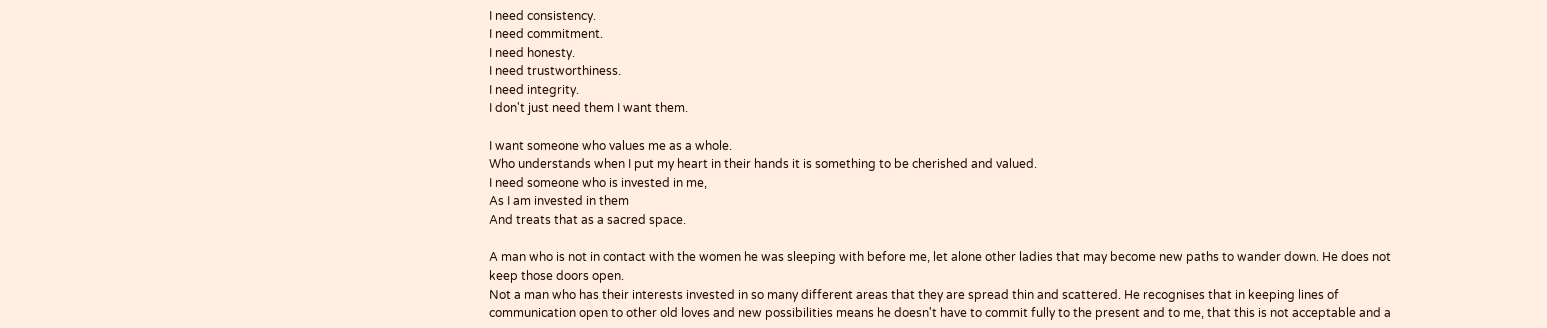I need consistency.
I need commitment.
I need honesty.
I need trustworthiness.
I need integrity.
I don't just need them I want them.

I want someone who values me as a whole.
Who understands when I put my heart in their hands it is something to be cherished and valued.
I need someone who is invested in me,
As I am invested in them
And treats that as a sacred space.

A man who is not in contact with the women he was sleeping with before me, let alone other ladies that may become new paths to wander down. He does not keep those doors open.
Not a man who has their interests invested in so many different areas that they are spread thin and scattered. He recognises that in keeping lines of communication open to other old loves and new possibilities means he doesn't have to commit fully to the present and to me, that this is not acceptable and a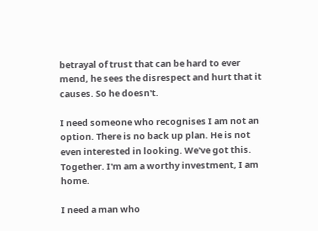betrayal of trust that can be hard to ever mend, he sees the disrespect and hurt that it causes. So he doesn't.

I need someone who recognises I am not an option. There is no back up plan. He is not even interested in looking. We've got this. Together. I'm am a worthy investment, I am home.

I need a man who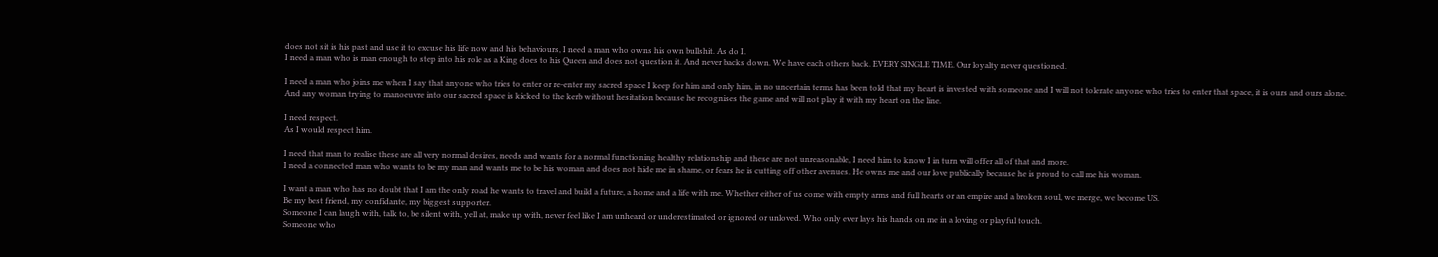does not sit is his past and use it to excuse his life now and his behaviours, I need a man who owns his own bullshit. As do I.
I need a man who is man enough to step into his role as a King does to his Queen and does not question it. And never backs down. We have each others back. EVERY SINGLE TIME. Our loyalty never questioned.

I need a man who joins me when I say that anyone who tries to enter or re-enter my sacred space I keep for him and only him, in no uncertain terms has been told that my heart is invested with someone and I will not tolerate anyone who tries to enter that space, it is ours and ours alone.
And any woman trying to manoeuvre into our sacred space is kicked to the kerb without hesitation because he recognises the game and will not play it with my heart on the line.

I need respect.
As I would respect him.

I need that man to realise these are all very normal desires, needs and wants for a normal functioning healthy relationship and these are not unreasonable, I need him to know I in turn will offer all of that and more.
I need a connected man who wants to be my man and wants me to be his woman and does not hide me in shame, or fears he is cutting off other avenues. He owns me and our love publically because he is proud to call me his woman.

I want a man who has no doubt that I am the only road he wants to travel and build a future, a home and a life with me. Whether either of us come with empty arms and full hearts or an empire and a broken soul, we merge, we become US.
Be my best friend, my confidante, my biggest supporter.
Someone I can laugh with, talk to, be silent with, yell at, make up with, never feel like I am unheard or underestimated or ignored or unloved. Who only ever lays his hands on me in a loving or playful touch.
Someone who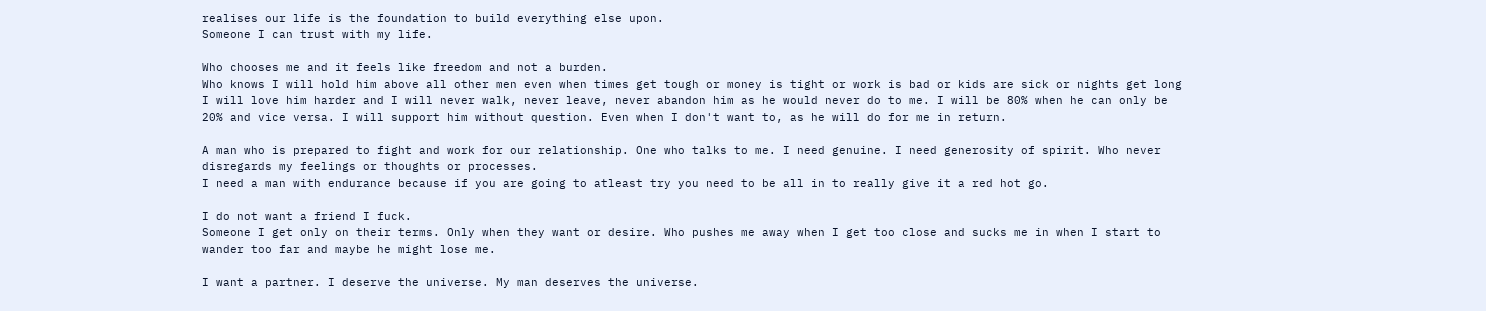realises our life is the foundation to build everything else upon.
Someone I can trust with my life.

Who chooses me and it feels like freedom and not a burden.
Who knows I will hold him above all other men even when times get tough or money is tight or work is bad or kids are sick or nights get long I will love him harder and I will never walk, never leave, never abandon him as he would never do to me. I will be 80% when he can only be 20% and vice versa. I will support him without question. Even when I don't want to, as he will do for me in return.

A man who is prepared to fight and work for our relationship. One who talks to me. I need genuine. I need generosity of spirit. Who never disregards my feelings or thoughts or processes.
I need a man with endurance because if you are going to atleast try you need to be all in to really give it a red hot go.

I do not want a friend I fuck.
Someone I get only on their terms. Only when they want or desire. Who pushes me away when I get too close and sucks me in when I start to wander too far and maybe he might lose me.

I want a partner. I deserve the universe. My man deserves the universe.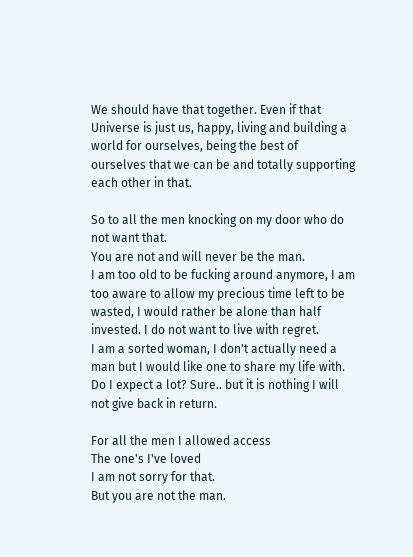We should have that together. Even if that Universe is just us, happy, living and building a world for ourselves, being the best of ourselves that we can be and totally supporting each other in that.

So to all the men knocking on my door who do not want that.
You are not and will never be the man.
I am too old to be fucking around anymore, I am too aware to allow my precious time left to be wasted, I would rather be alone than half invested. I do not want to live with regret.
I am a sorted woman, I don't actually need a man but I would like one to share my life with.
Do I expect a lot? Sure.. but it is nothing I will not give back in return.

For all the men I allowed access
The one's I've loved
I am not sorry for that.
But you are not the man.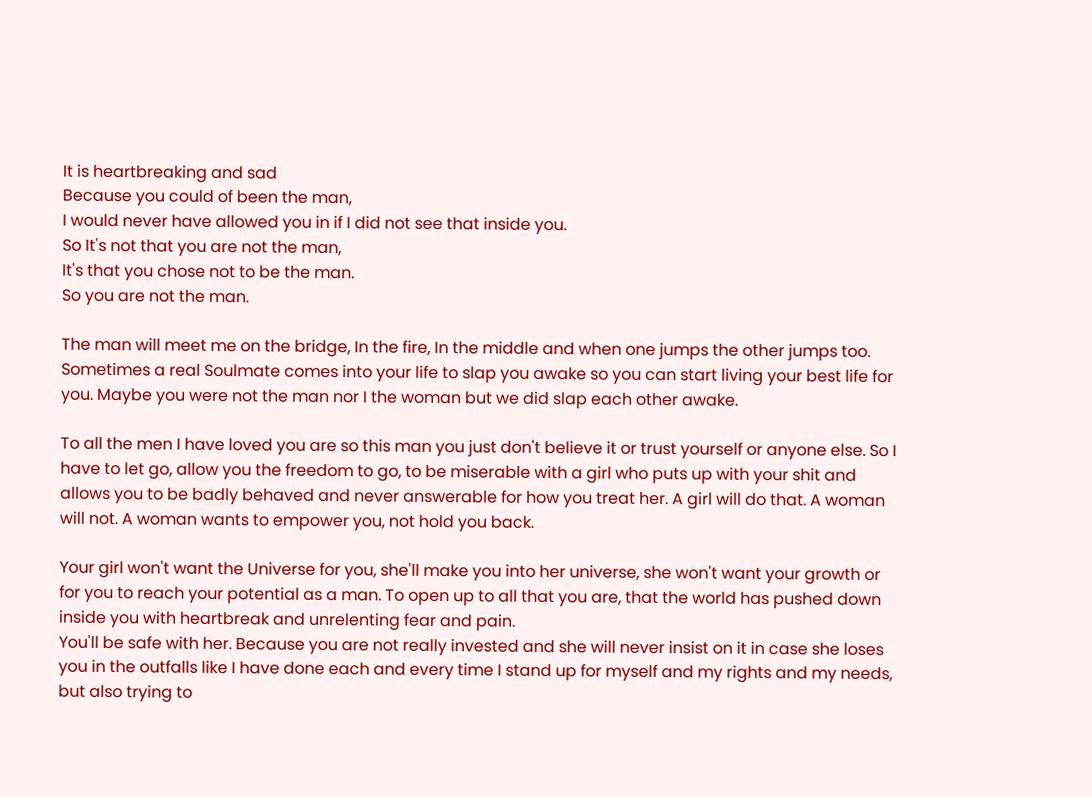It is heartbreaking and sad
Because you could of been the man,
I would never have allowed you in if I did not see that inside you.
So It's not that you are not the man,
It's that you chose not to be the man.
So you are not the man.

The man will meet me on the bridge, In the fire, In the middle and when one jumps the other jumps too. Sometimes a real Soulmate comes into your life to slap you awake so you can start living your best life for you. Maybe you were not the man nor I the woman but we did slap each other awake.

To all the men I have loved you are so this man you just don't believe it or trust yourself or anyone else. So I have to let go, allow you the freedom to go, to be miserable with a girl who puts up with your shit and allows you to be badly behaved and never answerable for how you treat her. A girl will do that. A woman will not. A woman wants to empower you, not hold you back.

Your girl won't want the Universe for you, she'll make you into her universe, she won't want your growth or for you to reach your potential as a man. To open up to all that you are, that the world has pushed down inside you with heartbreak and unrelenting fear and pain.
You'll be safe with her. Because you are not really invested and she will never insist on it in case she loses you in the outfalls like I have done each and every time I stand up for myself and my rights and my needs, but also trying to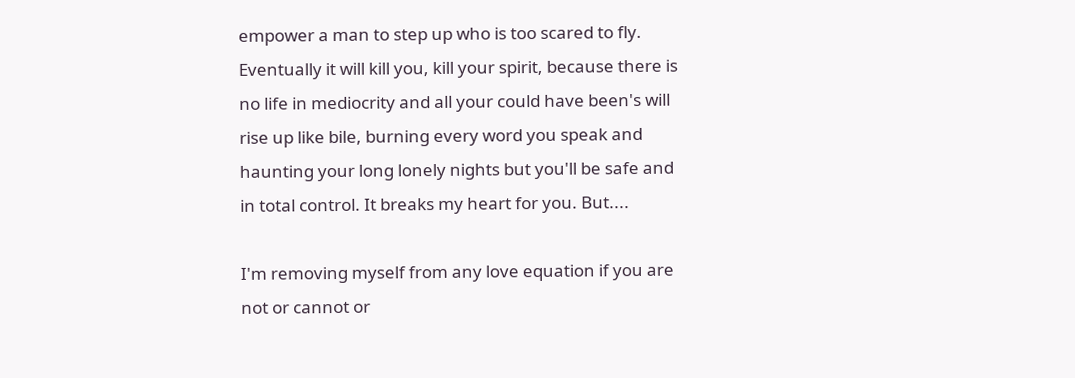empower a man to step up who is too scared to fly.
Eventually it will kill you, kill your spirit, because there is no life in mediocrity and all your could have been's will rise up like bile, burning every word you speak and  haunting your long lonely nights but you'll be safe and in total control. It breaks my heart for you. But....

I'm removing myself from any love equation if you are not or cannot or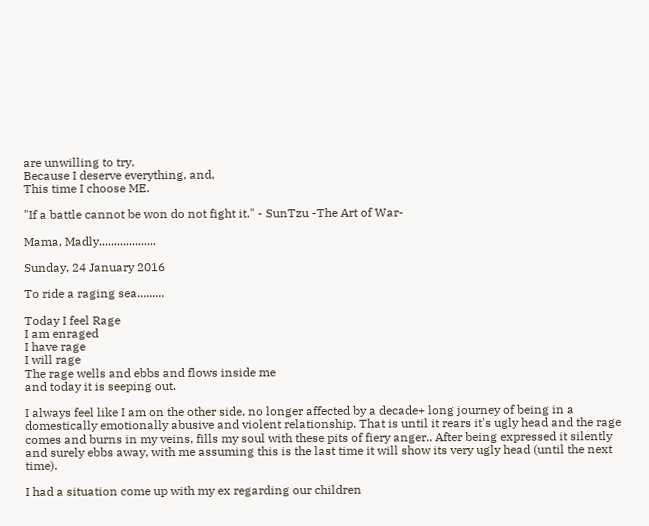are unwilling to try.
Because I deserve everything, and,
This time I choose ME.

"If a battle cannot be won do not fight it." - SunTzu -The Art of War-

Mama, Madly...................

Sunday, 24 January 2016

To ride a raging sea.........

Today I feel Rage
I am enraged
I have rage
I will rage
The rage wells and ebbs and flows inside me
and today it is seeping out.

I always feel like I am on the other side, no longer affected by a decade+ long journey of being in a domestically emotionally abusive and violent relationship. That is until it rears it's ugly head and the rage comes and burns in my veins, fills my soul with these pits of fiery anger.. After being expressed it silently and surely ebbs away, with me assuming this is the last time it will show its very ugly head (until the next time).

I had a situation come up with my ex regarding our children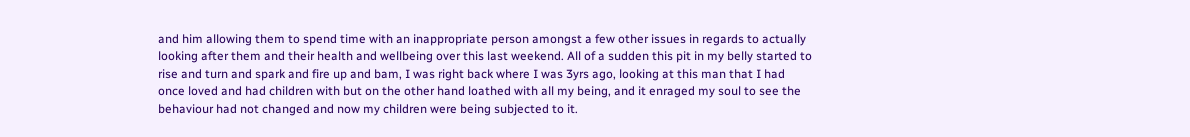and him allowing them to spend time with an inappropriate person amongst a few other issues in regards to actually looking after them and their health and wellbeing over this last weekend. All of a sudden this pit in my belly started to rise and turn and spark and fire up and bam, I was right back where I was 3yrs ago, looking at this man that I had once loved and had children with but on the other hand loathed with all my being, and it enraged my soul to see the behaviour had not changed and now my children were being subjected to it.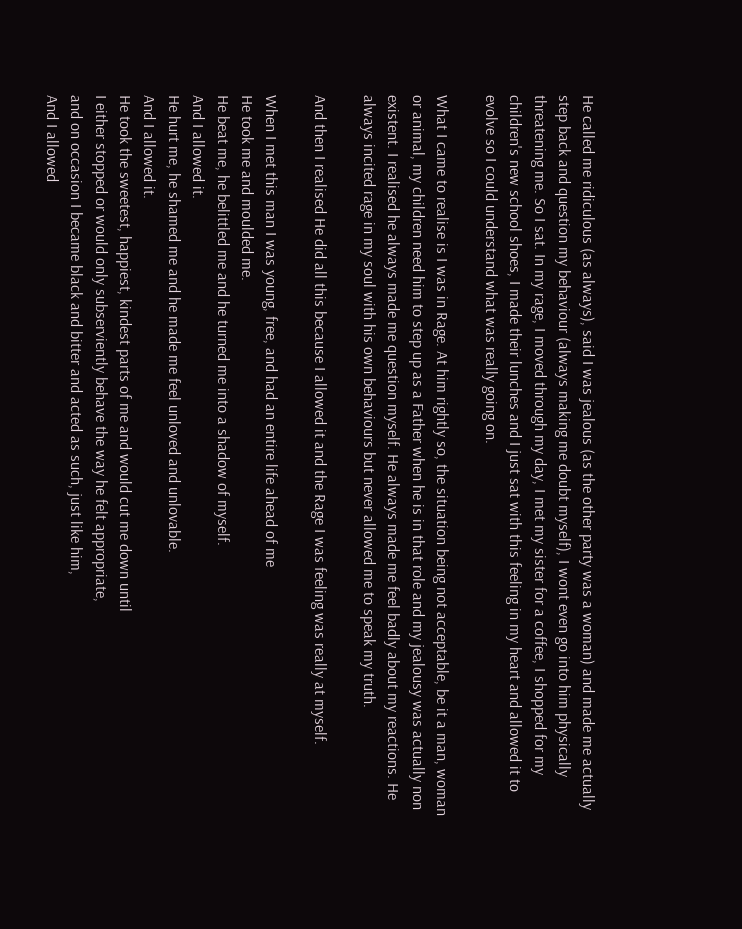He called me ridiculous (as always), said I was jealous (as the other party was a woman) and made me actually step back and question my behaviour (always making me doubt myself), I wont even go into him physically threatening me. So I sat. In my rage, I moved through my day, I met my sister for a coffee, I shopped for my children's new school shoes, I made their lunches and I just sat with this feeling in my heart and allowed it to evolve so I could understand what was really going on.

What I came to realise is I was in Rage. At him rightly so, the situation being not acceptable, be it a man, woman or animal, my children need him to step up as a Father when he is in that role and my jealousy was actually non existent. I realised he always made me question myself. He always made me feel badly about my reactions. He always incited rage in my soul with his own behaviours but never allowed me to speak my truth.

And then I realised He did all this because I allowed it and the Rage I was feeling was really at myself.

When I met this man I was young, free, and had an entire life ahead of me
He took me and moulded me.
He beat me, he belittled me and he turned me into a shadow of myself.
And I allowed it.
He hurt me, he shamed me and he made me feel unloved and unlovable.
And I allowed it.
He took the sweetest, happiest, kindest parts of me and would cut me down until
I either stopped or would only subserviently behave the way he felt appropriate,
and on occasion I became black and bitter and acted as such, just like him,
And I allowed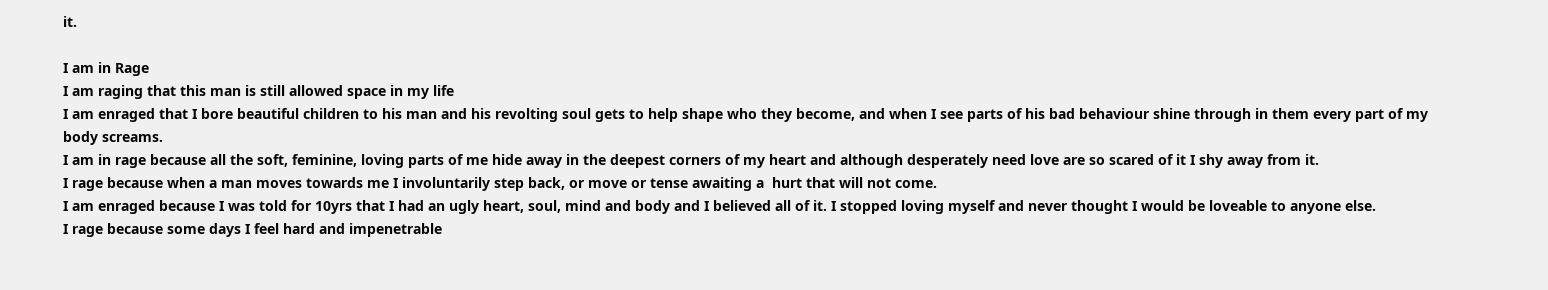it.

I am in Rage
I am raging that this man is still allowed space in my life
I am enraged that I bore beautiful children to his man and his revolting soul gets to help shape who they become, and when I see parts of his bad behaviour shine through in them every part of my body screams.
I am in rage because all the soft, feminine, loving parts of me hide away in the deepest corners of my heart and although desperately need love are so scared of it I shy away from it.
I rage because when a man moves towards me I involuntarily step back, or move or tense awaiting a  hurt that will not come.
I am enraged because I was told for 10yrs that I had an ugly heart, soul, mind and body and I believed all of it. I stopped loving myself and never thought I would be loveable to anyone else.
I rage because some days I feel hard and impenetrable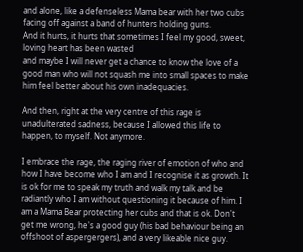and alone, like a defenseless Mama bear with her two cubs facing off against a band of hunters holding guns.
And it hurts, it hurts that sometimes I feel my good, sweet, loving heart has been wasted
and maybe I will never get a chance to know the love of a good man who will not squash me into small spaces to make him feel better about his own inadequacies.

And then, right at the very centre of this rage is unadulterated sadness, because I allowed this life to happen, to myself. Not anymore.

I embrace the rage, the raging river of emotion of who and how I have become who I am and I recognise it as growth. It is ok for me to speak my truth and walk my talk and be radiantly who I am without questioning it because of him. I am a Mama Bear protecting her cubs and that is ok. Don't get me wrong, he's a good guy (his bad behaviour being an offshoot of aspergergers), and a very likeable nice guy.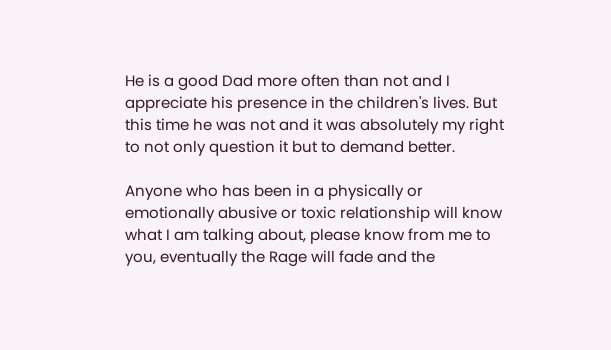He is a good Dad more often than not and I appreciate his presence in the children's lives. But this time he was not and it was absolutely my right to not only question it but to demand better.

Anyone who has been in a physically or emotionally abusive or toxic relationship will know what I am talking about, please know from me to you, eventually the Rage will fade and the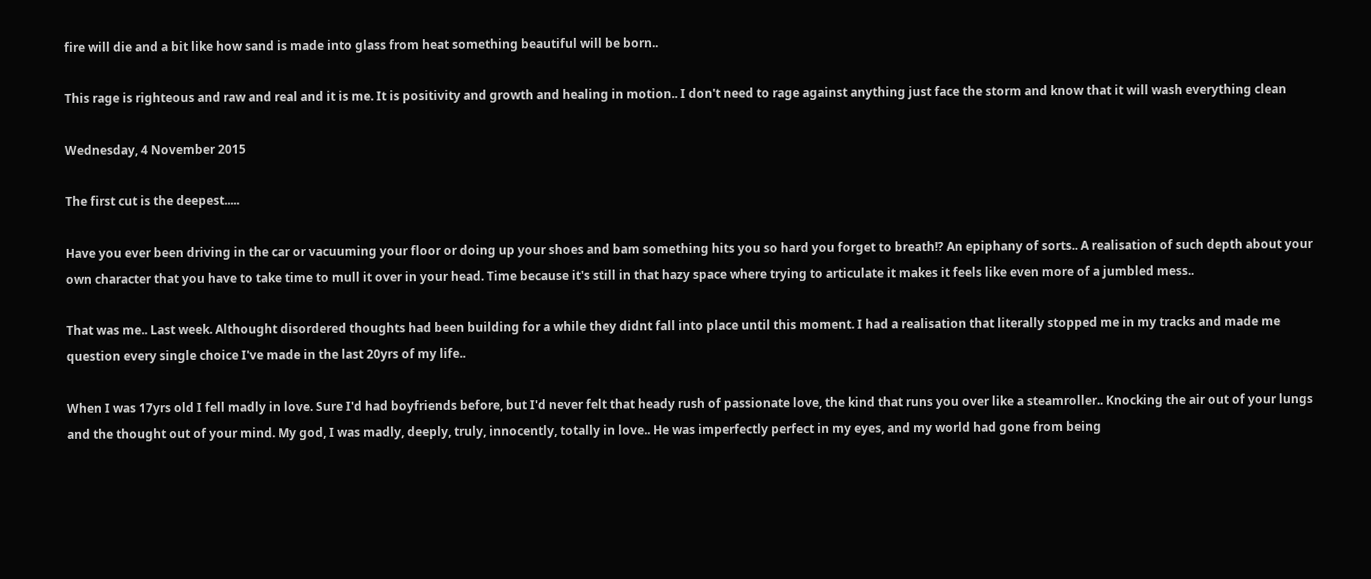fire will die and a bit like how sand is made into glass from heat something beautiful will be born..

This rage is righteous and raw and real and it is me. It is positivity and growth and healing in motion.. I don't need to rage against anything just face the storm and know that it will wash everything clean

Wednesday, 4 November 2015

The first cut is the deepest.....

Have you ever been driving in the car or vacuuming your floor or doing up your shoes and bam something hits you so hard you forget to breath!? An epiphany of sorts.. A realisation of such depth about your own character that you have to take time to mull it over in your head. Time because it's still in that hazy space where trying to articulate it makes it feels like even more of a jumbled mess..

That was me.. Last week. Althought disordered thoughts had been building for a while they didnt fall into place until this moment. I had a realisation that literally stopped me in my tracks and made me question every single choice I've made in the last 20yrs of my life..

When I was 17yrs old I fell madly in love. Sure I'd had boyfriends before, but I'd never felt that heady rush of passionate love, the kind that runs you over like a steamroller.. Knocking the air out of your lungs and the thought out of your mind. My god, I was madly, deeply, truly, innocently, totally in love.. He was imperfectly perfect in my eyes, and my world had gone from being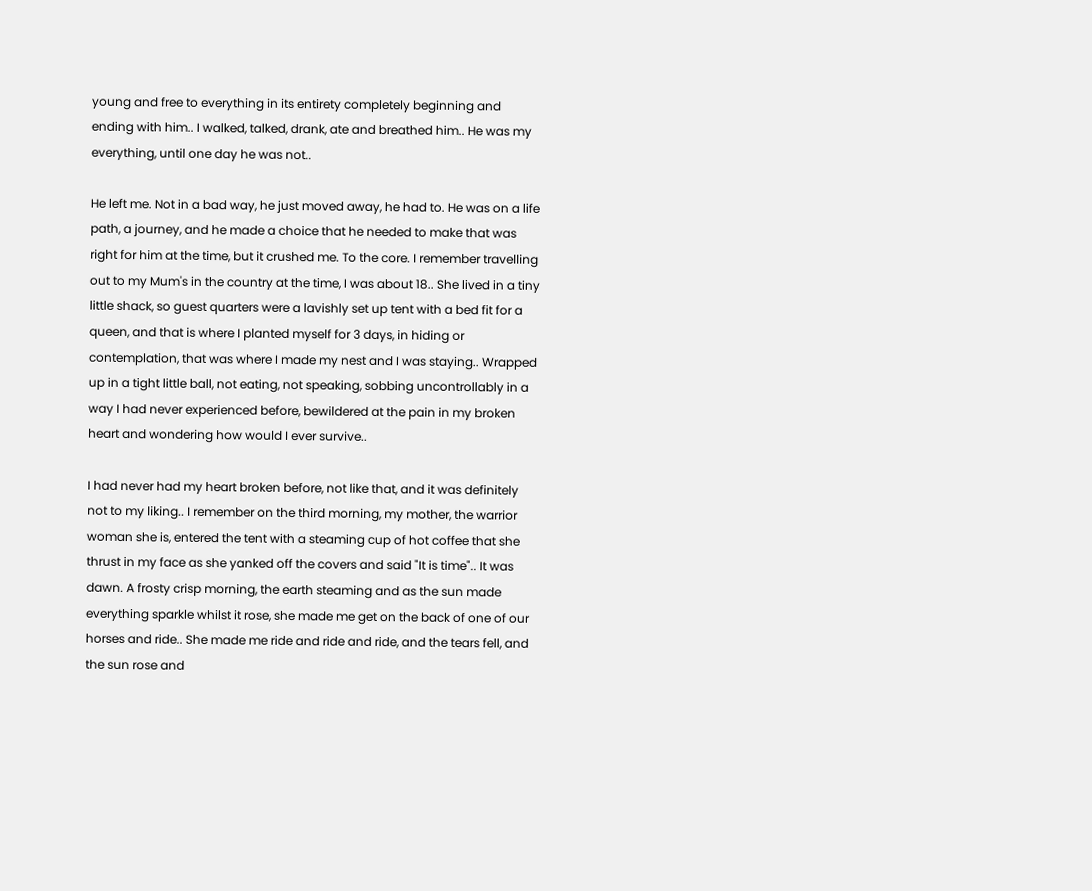young and free to everything in its entirety completely beginning and ending with him.. I walked, talked, drank, ate and breathed him.. He was my everything, until one day he was not..

He left me. Not in a bad way, he just moved away, he had to. He was on a life path, a journey, and he made a choice that he needed to make that was right for him at the time, but it crushed me. To the core. I remember travelling out to my Mum's in the country at the time, I was about 18.. She lived in a tiny little shack, so guest quarters were a lavishly set up tent with a bed fit for a queen, and that is where I planted myself for 3 days, in hiding or contemplation, that was where I made my nest and I was staying.. Wrapped up in a tight little ball, not eating, not speaking, sobbing uncontrollably in a way I had never experienced before, bewildered at the pain in my broken heart and wondering how would I ever survive..

I had never had my heart broken before, not like that, and it was definitely not to my liking.. I remember on the third morning, my mother, the warrior woman she is, entered the tent with a steaming cup of hot coffee that she thrust in my face as she yanked off the covers and said "It is time".. It was dawn. A frosty crisp morning, the earth steaming and as the sun made everything sparkle whilst it rose, she made me get on the back of one of our horses and ride.. She made me ride and ride and ride, and the tears fell, and the sun rose and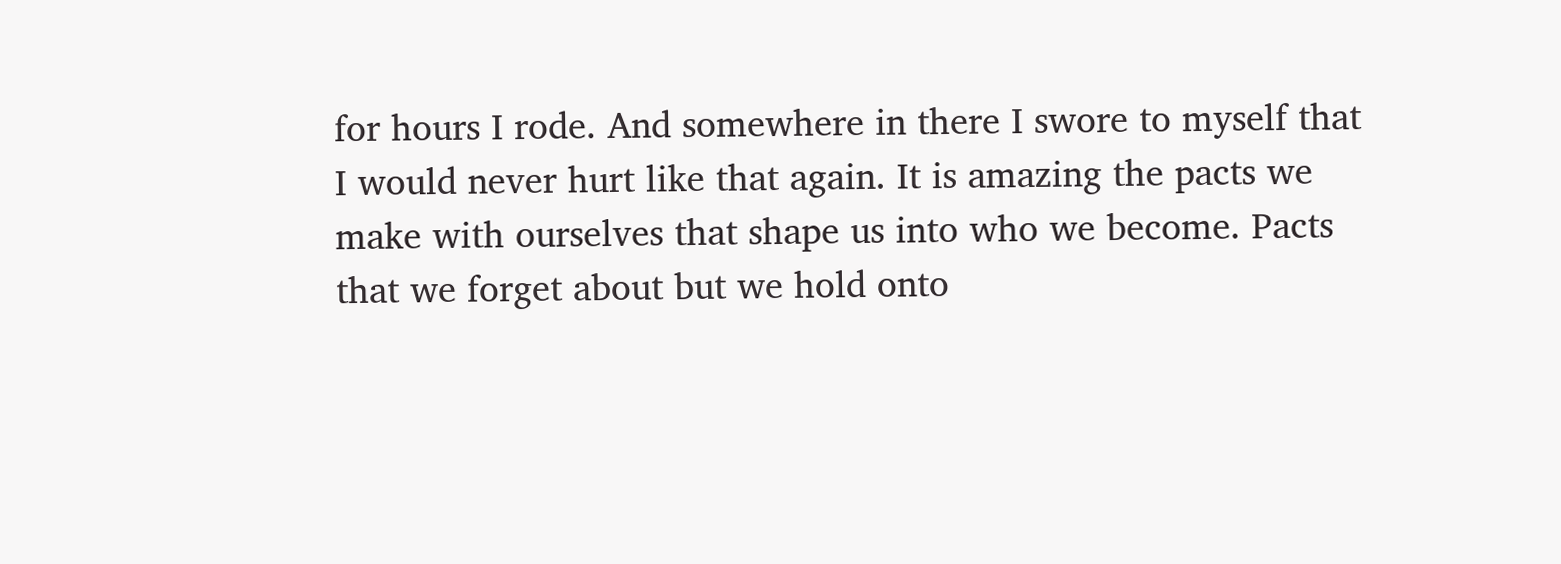for hours I rode. And somewhere in there I swore to myself that I would never hurt like that again. It is amazing the pacts we make with ourselves that shape us into who we become. Pacts that we forget about but we hold onto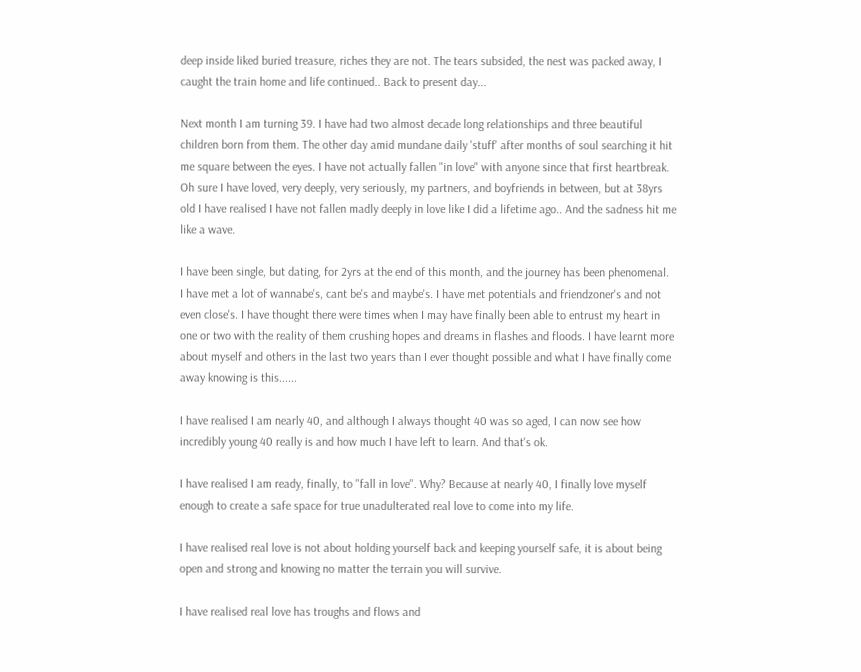deep inside liked buried treasure, riches they are not. The tears subsided, the nest was packed away, I caught the train home and life continued.. Back to present day...

Next month I am turning 39. I have had two almost decade long relationships and three beautiful children born from them. The other day amid mundane daily 'stuff' after months of soul searching it hit me square between the eyes. I have not actually fallen "in love" with anyone since that first heartbreak. Oh sure I have loved, very deeply, very seriously, my partners, and boyfriends in between, but at 38yrs old I have realised I have not fallen madly deeply in love like I did a lifetime ago.. And the sadness hit me like a wave.

I have been single, but dating, for 2yrs at the end of this month, and the journey has been phenomenal.  I have met a lot of wannabe's, cant be's and maybe's. I have met potentials and friendzoner's and not even close's. I have thought there were times when I may have finally been able to entrust my heart in one or two with the reality of them crushing hopes and dreams in flashes and floods. I have learnt more about myself and others in the last two years than I ever thought possible and what I have finally come away knowing is this......

I have realised I am nearly 40, and although I always thought 40 was so aged, I can now see how incredibly young 40 really is and how much I have left to learn. And that's ok.

I have realised I am ready, finally, to "fall in love". Why? Because at nearly 40, I finally love myself enough to create a safe space for true unadulterated real love to come into my life.

I have realised real love is not about holding yourself back and keeping yourself safe, it is about being open and strong and knowing no matter the terrain you will survive.

I have realised real love has troughs and flows and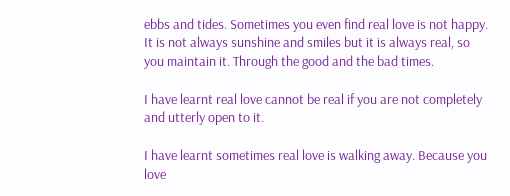ebbs and tides. Sometimes you even find real love is not happy. It is not always sunshine and smiles but it is always real, so you maintain it. Through the good and the bad times.

I have learnt real love cannot be real if you are not completely and utterly open to it.

I have learnt sometimes real love is walking away. Because you love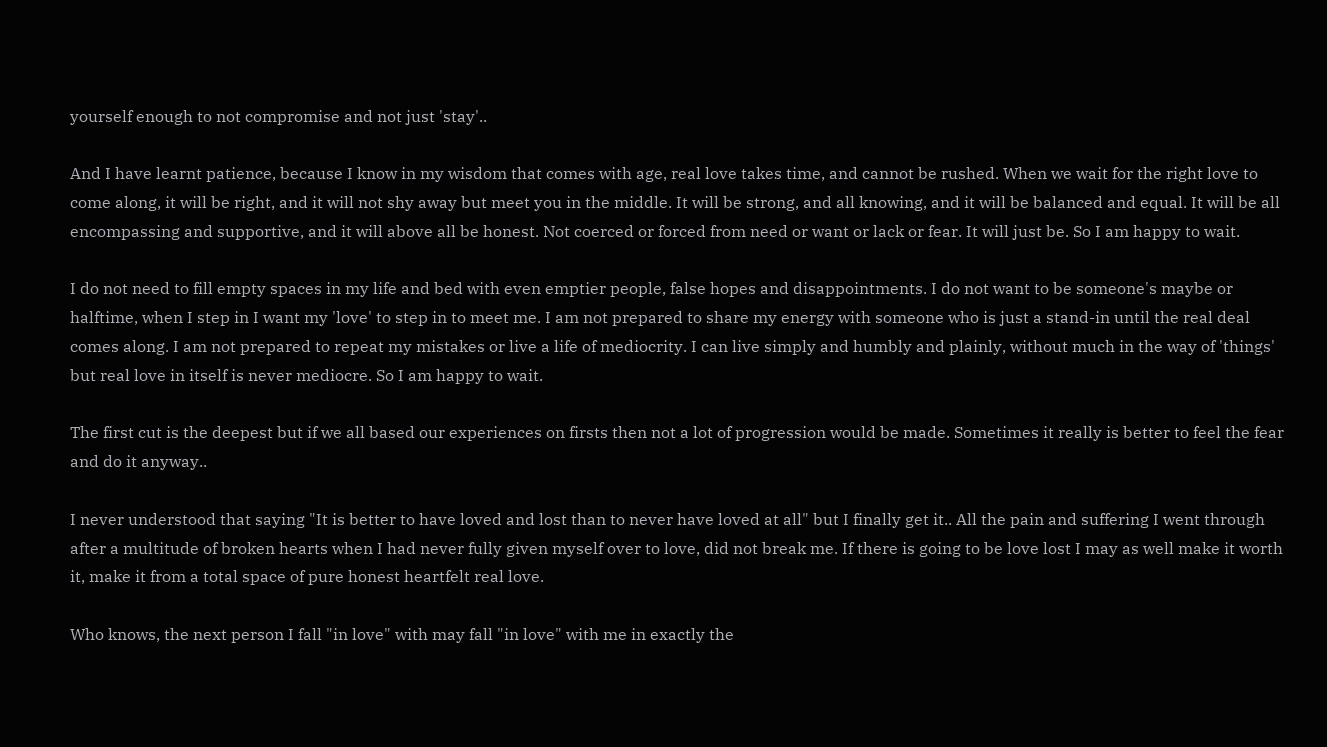yourself enough to not compromise and not just 'stay'..

And I have learnt patience, because I know in my wisdom that comes with age, real love takes time, and cannot be rushed. When we wait for the right love to come along, it will be right, and it will not shy away but meet you in the middle. It will be strong, and all knowing, and it will be balanced and equal. It will be all encompassing and supportive, and it will above all be honest. Not coerced or forced from need or want or lack or fear. It will just be. So I am happy to wait.

I do not need to fill empty spaces in my life and bed with even emptier people, false hopes and disappointments. I do not want to be someone's maybe or halftime, when I step in I want my 'love' to step in to meet me. I am not prepared to share my energy with someone who is just a stand-in until the real deal comes along. I am not prepared to repeat my mistakes or live a life of mediocrity. I can live simply and humbly and plainly, without much in the way of 'things' but real love in itself is never mediocre. So I am happy to wait.

The first cut is the deepest but if we all based our experiences on firsts then not a lot of progression would be made. Sometimes it really is better to feel the fear and do it anyway..

I never understood that saying "It is better to have loved and lost than to never have loved at all" but I finally get it.. All the pain and suffering I went through after a multitude of broken hearts when I had never fully given myself over to love, did not break me. If there is going to be love lost I may as well make it worth it, make it from a total space of pure honest heartfelt real love.

Who knows, the next person I fall "in love" with may fall "in love" with me in exactly the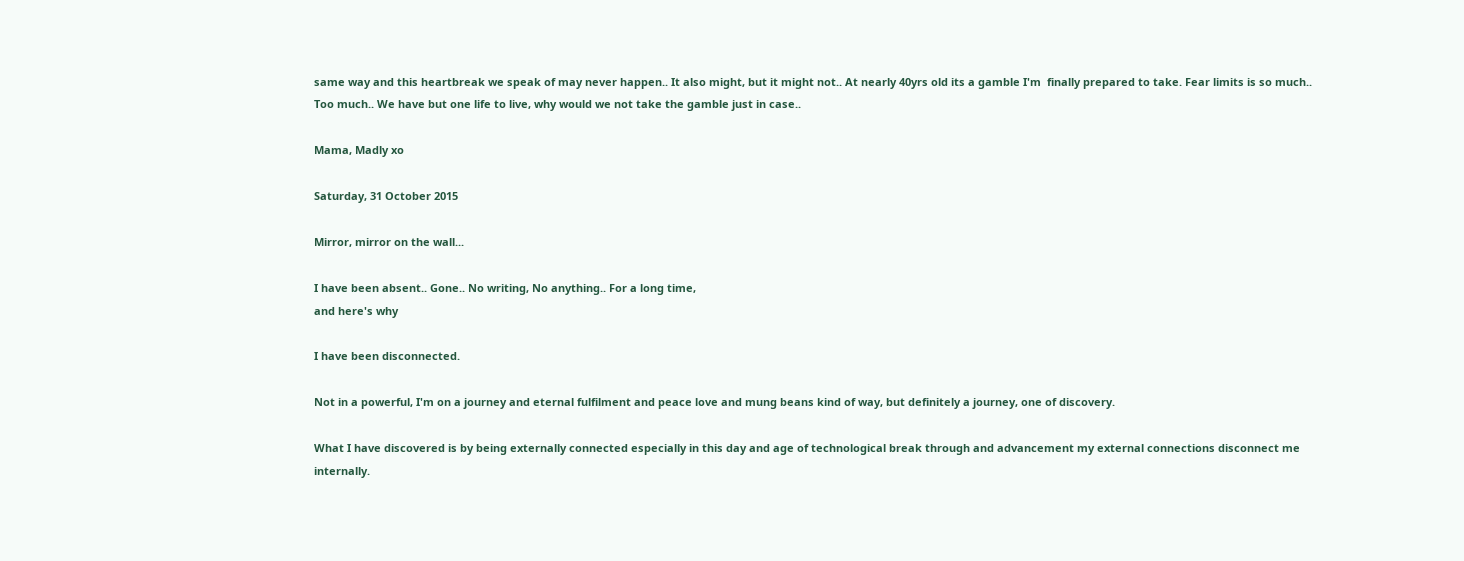same way and this heartbreak we speak of may never happen.. It also might, but it might not.. At nearly 40yrs old its a gamble I'm  finally prepared to take. Fear limits is so much.. Too much.. We have but one life to live, why would we not take the gamble just in case..

Mama, Madly xo

Saturday, 31 October 2015

Mirror, mirror on the wall...

I have been absent.. Gone.. No writing, No anything.. For a long time,
and here's why

I have been disconnected.

Not in a powerful, I'm on a journey and eternal fulfilment and peace love and mung beans kind of way, but definitely a journey, one of discovery.

What I have discovered is by being externally connected especially in this day and age of technological break through and advancement my external connections disconnect me internally.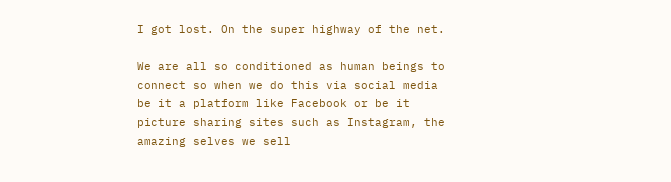I got lost. On the super highway of the net.

We are all so conditioned as human beings to connect so when we do this via social media be it a platform like Facebook or be it picture sharing sites such as Instagram, the amazing selves we sell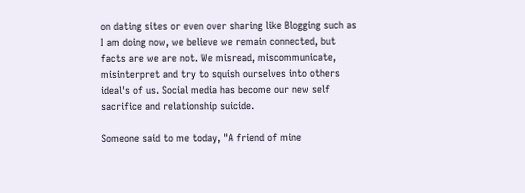on dating sites or even over sharing like Blogging such as I am doing now, we believe we remain connected, but facts are we are not. We misread, miscommunicate, misinterpret and try to squish ourselves into others ideal's of us. Social media has become our new self sacrifice and relationship suicide.

Someone said to me today, "A friend of mine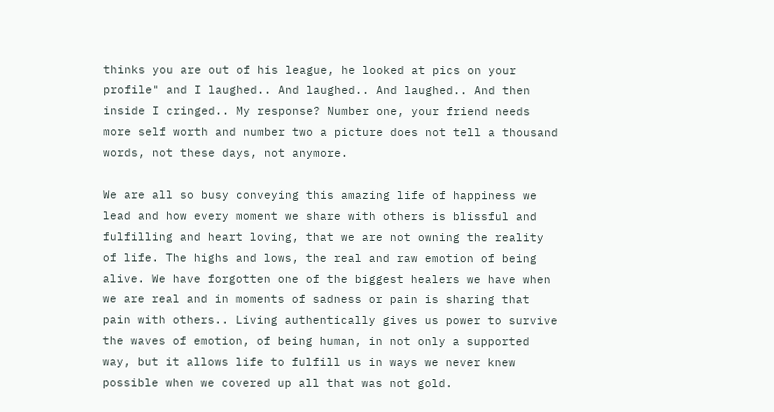thinks you are out of his league, he looked at pics on your profile" and I laughed.. And laughed.. And laughed.. And then inside I cringed.. My response? Number one, your friend needs more self worth and number two a picture does not tell a thousand words, not these days, not anymore.

We are all so busy conveying this amazing life of happiness we lead and how every moment we share with others is blissful and fulfilling and heart loving, that we are not owning the reality of life. The highs and lows, the real and raw emotion of being alive. We have forgotten one of the biggest healers we have when we are real and in moments of sadness or pain is sharing that pain with others.. Living authentically gives us power to survive the waves of emotion, of being human, in not only a supported way, but it allows life to fulfill us in ways we never knew possible when we covered up all that was not gold.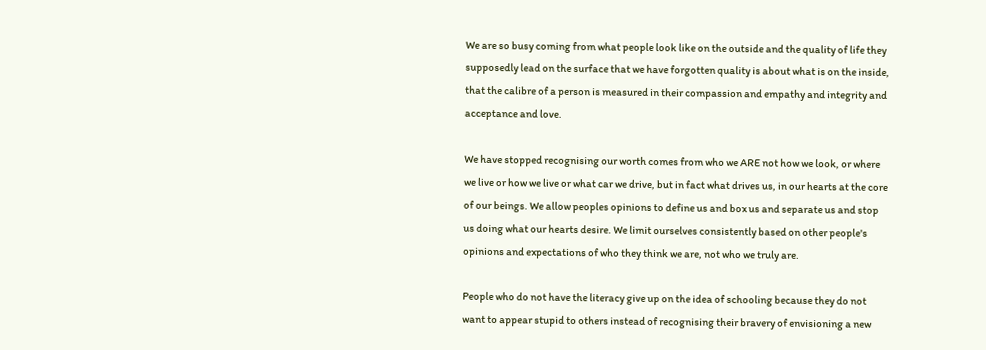We are so busy coming from what people look like on the outside and the quality of life they supposedly lead on the surface that we have forgotten quality is about what is on the inside, that the calibre of a person is measured in their compassion and empathy and integrity and acceptance and love.

We have stopped recognising our worth comes from who we ARE not how we look, or where we live or how we live or what car we drive, but in fact what drives us, in our hearts at the core of our beings. We allow peoples opinions to define us and box us and separate us and stop us doing what our hearts desire. We limit ourselves consistently based on other people's opinions and expectations of who they think we are, not who we truly are.

People who do not have the literacy give up on the idea of schooling because they do not want to appear stupid to others instead of recognising their bravery of envisioning a new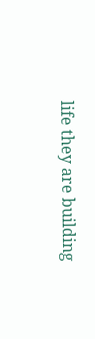life they are building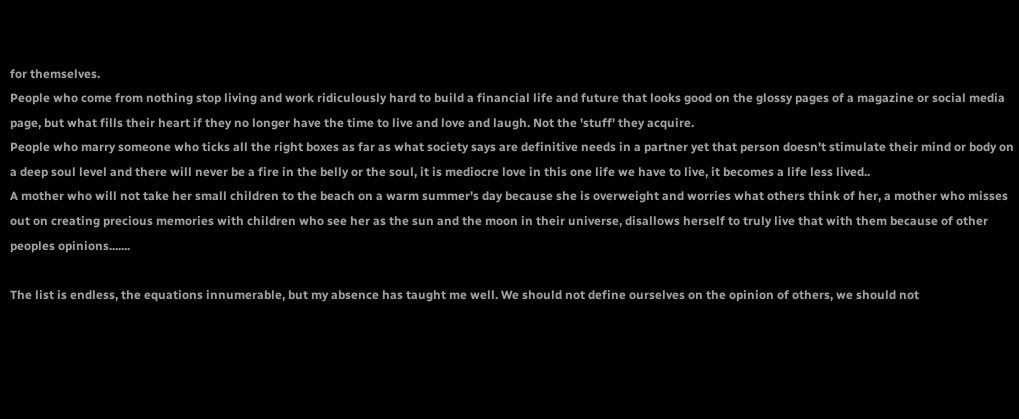for themselves.
People who come from nothing stop living and work ridiculously hard to build a financial life and future that looks good on the glossy pages of a magazine or social media page, but what fills their heart if they no longer have the time to live and love and laugh. Not the 'stuff' they acquire.
People who marry someone who ticks all the right boxes as far as what society says are definitive needs in a partner yet that person doesn't stimulate their mind or body on a deep soul level and there will never be a fire in the belly or the soul, it is mediocre love in this one life we have to live, it becomes a life less lived..
A mother who will not take her small children to the beach on a warm summer's day because she is overweight and worries what others think of her, a mother who misses out on creating precious memories with children who see her as the sun and the moon in their universe, disallows herself to truly live that with them because of other peoples opinions.......

The list is endless, the equations innumerable, but my absence has taught me well. We should not define ourselves on the opinion of others, we should not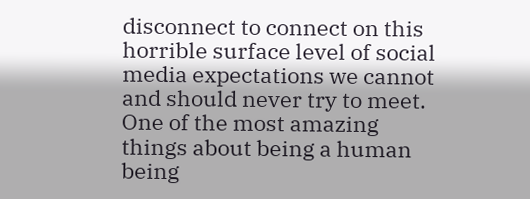disconnect to connect on this horrible surface level of social media expectations we cannot and should never try to meet. One of the most amazing things about being a human being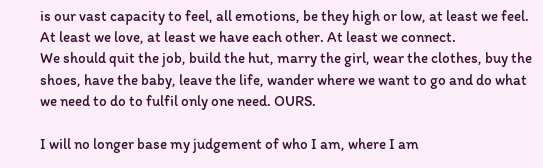is our vast capacity to feel, all emotions, be they high or low, at least we feel. At least we love, at least we have each other. At least we connect.
We should quit the job, build the hut, marry the girl, wear the clothes, buy the shoes, have the baby, leave the life, wander where we want to go and do what we need to do to fulfil only one need. OURS.

I will no longer base my judgement of who I am, where I am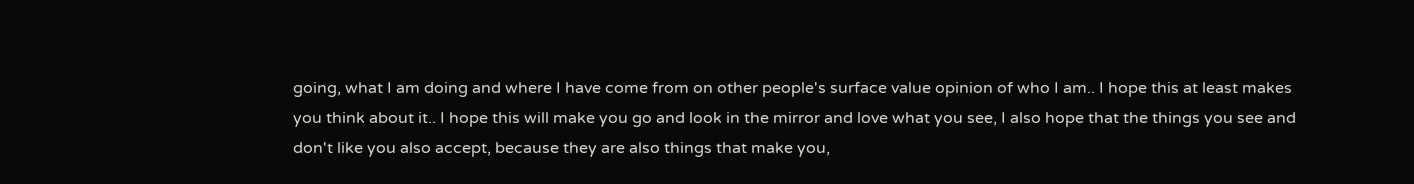going, what I am doing and where I have come from on other people's surface value opinion of who I am.. I hope this at least makes you think about it.. I hope this will make you go and look in the mirror and love what you see, I also hope that the things you see and don't like you also accept, because they are also things that make you,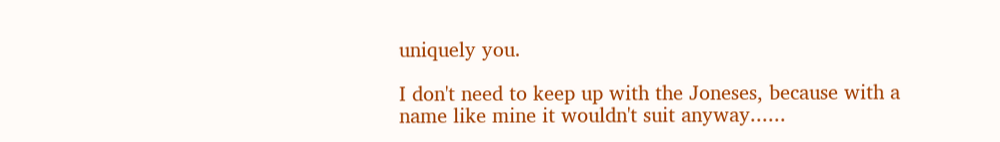uniquely you.

I don't need to keep up with the Joneses, because with a name like mine it wouldn't suit anyway......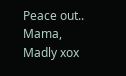Peace out..
Mama, Madly xox